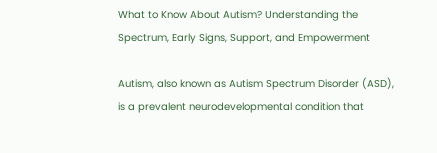What to Know About Autism? Understanding the Spectrum, Early Signs, Support, and Empowerment

Autism, also known as Autism Spectrum Disorder (ASD), is a prevalent neurodevelopmental condition that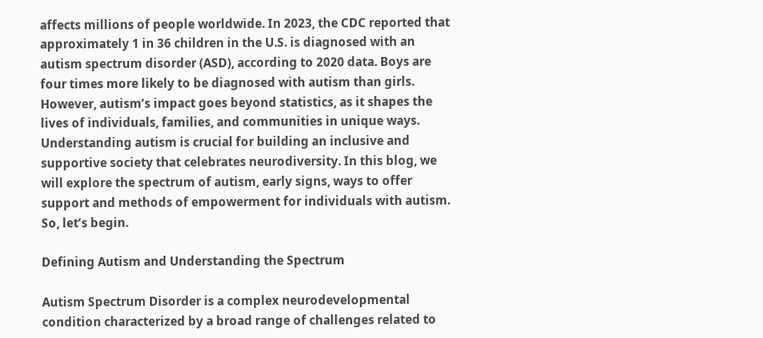affects millions of people worldwide. In 2023, the CDC reported that approximately 1 in 36 children in the U.S. is diagnosed with an autism spectrum disorder (ASD), according to 2020 data. Boys are four times more likely to be diagnosed with autism than girls. However, autism’s impact goes beyond statistics, as it shapes the lives of individuals, families, and communities in unique ways. Understanding autism is crucial for building an inclusive and supportive society that celebrates neurodiversity. In this blog, we will explore the spectrum of autism, early signs, ways to offer support and methods of empowerment for individuals with autism. So, let’s begin.

Defining Autism and Understanding the Spectrum

Autism Spectrum Disorder is a complex neurodevelopmental condition characterized by a broad range of challenges related to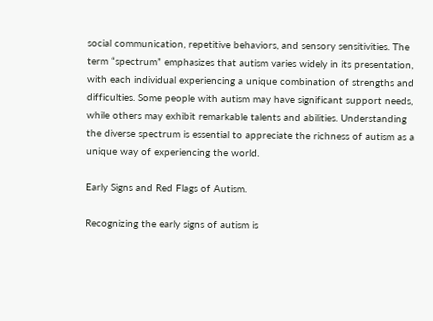social communication, repetitive behaviors, and sensory sensitivities. The term “spectrum” emphasizes that autism varies widely in its presentation, with each individual experiencing a unique combination of strengths and difficulties. Some people with autism may have significant support needs, while others may exhibit remarkable talents and abilities. Understanding the diverse spectrum is essential to appreciate the richness of autism as a unique way of experiencing the world.

Early Signs and Red Flags of Autism.

Recognizing the early signs of autism is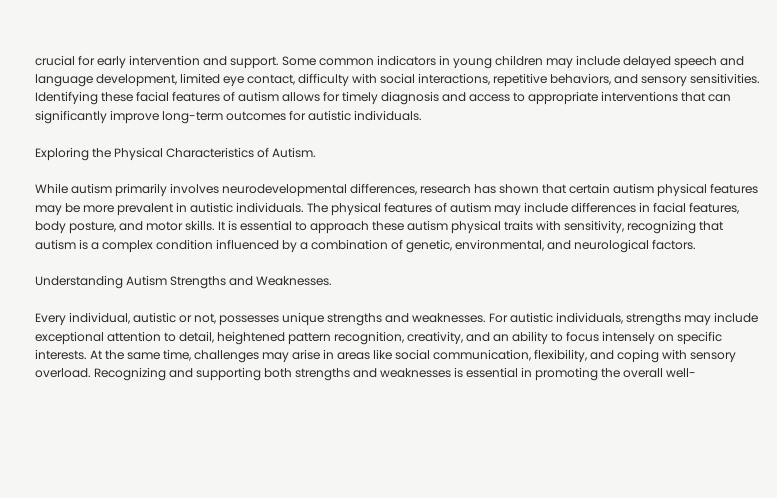crucial for early intervention and support. Some common indicators in young children may include delayed speech and language development, limited eye contact, difficulty with social interactions, repetitive behaviors, and sensory sensitivities. Identifying these facial features of autism allows for timely diagnosis and access to appropriate interventions that can significantly improve long-term outcomes for autistic individuals.

Exploring the Physical Characteristics of Autism.

While autism primarily involves neurodevelopmental differences, research has shown that certain autism physical features may be more prevalent in autistic individuals. The physical features of autism may include differences in facial features, body posture, and motor skills. It is essential to approach these autism physical traits with sensitivity, recognizing that autism is a complex condition influenced by a combination of genetic, environmental, and neurological factors.

Understanding Autism Strengths and Weaknesses.

Every individual, autistic or not, possesses unique strengths and weaknesses. For autistic individuals, strengths may include exceptional attention to detail, heightened pattern recognition, creativity, and an ability to focus intensely on specific interests. At the same time, challenges may arise in areas like social communication, flexibility, and coping with sensory overload. Recognizing and supporting both strengths and weaknesses is essential in promoting the overall well-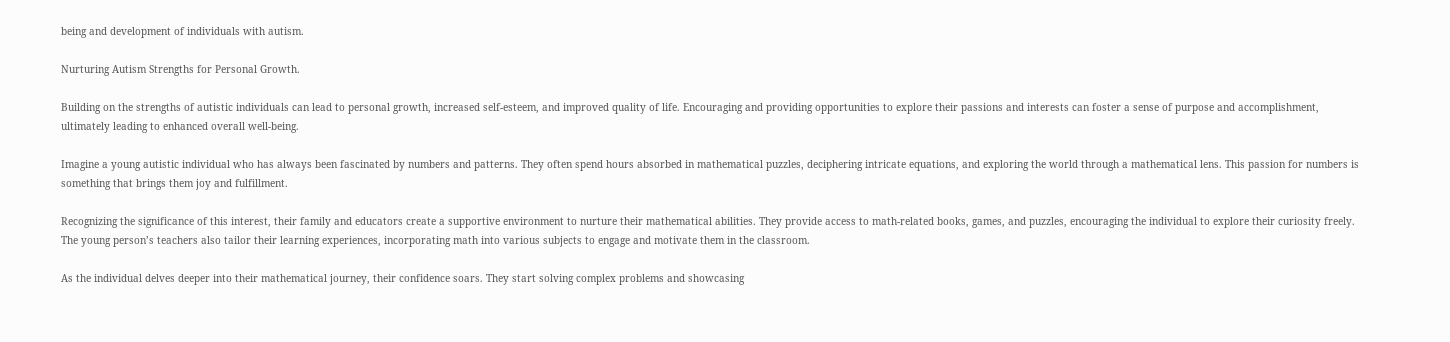being and development of individuals with autism.

Nurturing Autism Strengths for Personal Growth.

Building on the strengths of autistic individuals can lead to personal growth, increased self-esteem, and improved quality of life. Encouraging and providing opportunities to explore their passions and interests can foster a sense of purpose and accomplishment, ultimately leading to enhanced overall well-being.

Imagine a young autistic individual who has always been fascinated by numbers and patterns. They often spend hours absorbed in mathematical puzzles, deciphering intricate equations, and exploring the world through a mathematical lens. This passion for numbers is something that brings them joy and fulfillment.

Recognizing the significance of this interest, their family and educators create a supportive environment to nurture their mathematical abilities. They provide access to math-related books, games, and puzzles, encouraging the individual to explore their curiosity freely. The young person’s teachers also tailor their learning experiences, incorporating math into various subjects to engage and motivate them in the classroom.

As the individual delves deeper into their mathematical journey, their confidence soars. They start solving complex problems and showcasing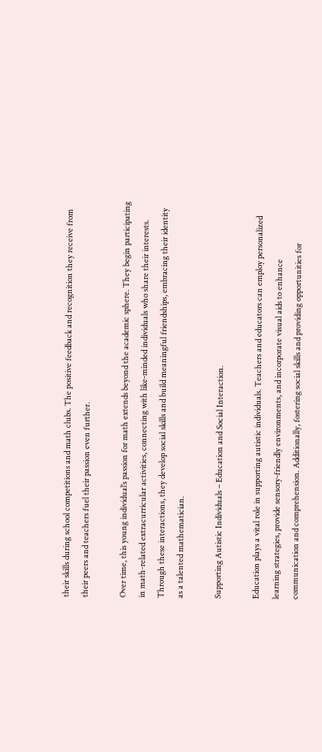their skills during school competitions and math clubs. The positive feedback and recognition they receive from their peers and teachers fuel their passion even further.

Over time, this young individual’s passion for math extends beyond the academic sphere. They begin participating in math-related extracurricular activities, connecting with like-minded individuals who share their interests. Through these interactions, they develop social skills and build meaningful friendships, embracing their identity as a talented mathematician.

Supporting Autistic Individuals – Education and Social Interaction.

Education plays a vital role in supporting autistic individuals. Teachers and educators can employ personalized learning strategies, provide sensory-friendly environments, and incorporate visual aids to enhance communication and comprehension. Additionally, fostering social skills and providing opportunities for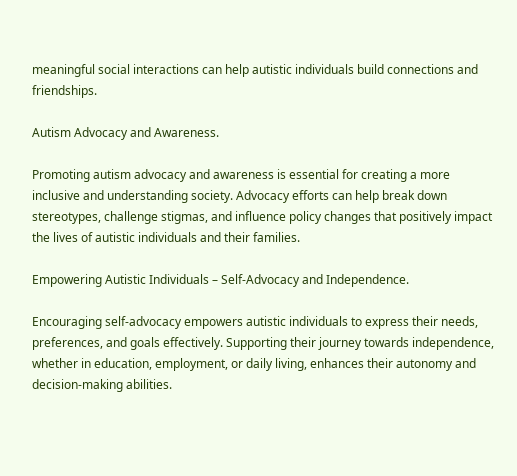meaningful social interactions can help autistic individuals build connections and friendships.

Autism Advocacy and Awareness.

Promoting autism advocacy and awareness is essential for creating a more inclusive and understanding society. Advocacy efforts can help break down stereotypes, challenge stigmas, and influence policy changes that positively impact the lives of autistic individuals and their families.

Empowering Autistic Individuals – Self-Advocacy and Independence.

Encouraging self-advocacy empowers autistic individuals to express their needs, preferences, and goals effectively. Supporting their journey towards independence, whether in education, employment, or daily living, enhances their autonomy and decision-making abilities.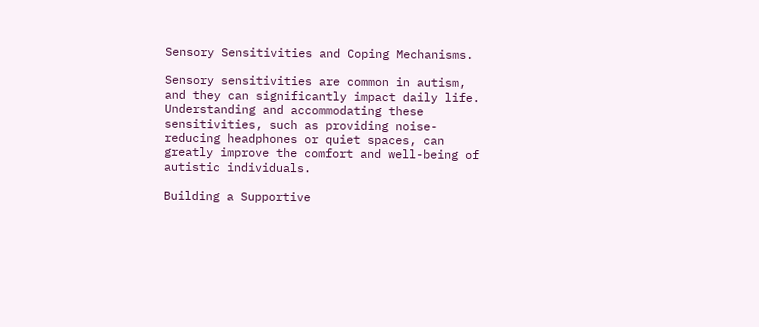Sensory Sensitivities and Coping Mechanisms.

Sensory sensitivities are common in autism, and they can significantly impact daily life. Understanding and accommodating these sensitivities, such as providing noise-reducing headphones or quiet spaces, can greatly improve the comfort and well-being of autistic individuals.

Building a Supportive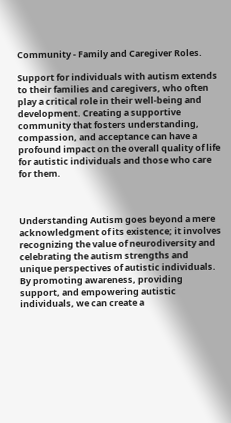Community - Family and Caregiver Roles.

Support for individuals with autism extends to their families and caregivers, who often play a critical role in their well-being and development. Creating a supportive community that fosters understanding, compassion, and acceptance can have a profound impact on the overall quality of life for autistic individuals and those who care for them.



Understanding Autism goes beyond a mere acknowledgment of its existence; it involves recognizing the value of neurodiversity and celebrating the autism strengths and unique perspectives of autistic individuals. By promoting awareness, providing support, and empowering autistic individuals, we can create a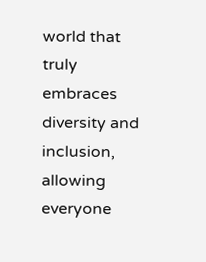world that truly embraces diversity and inclusion, allowing everyone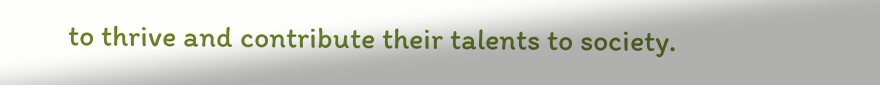to thrive and contribute their talents to society.